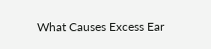What Causes Excess Ear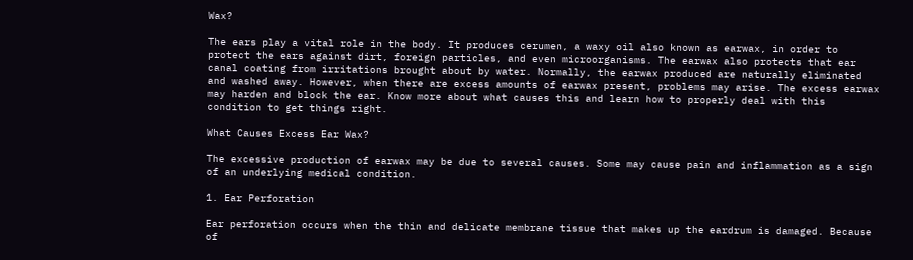Wax?

The ears play a vital role in the body. It produces cerumen, a waxy oil also known as earwax, in order to protect the ears against dirt, foreign particles, and even microorganisms. The earwax also protects that ear canal coating from irritations brought about by water. Normally, the earwax produced are naturally eliminated and washed away. However, when there are excess amounts of earwax present, problems may arise. The excess earwax may harden and block the ear. Know more about what causes this and learn how to properly deal with this condition to get things right.

What Causes Excess Ear Wax?

The excessive production of earwax may be due to several causes. Some may cause pain and inflammation as a sign of an underlying medical condition.

1. Ear Perforation

Ear perforation occurs when the thin and delicate membrane tissue that makes up the eardrum is damaged. Because of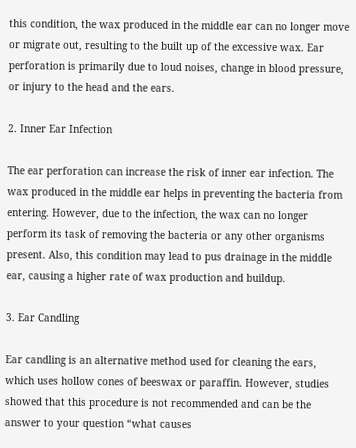this condition, the wax produced in the middle ear can no longer move or migrate out, resulting to the built up of the excessive wax. Ear perforation is primarily due to loud noises, change in blood pressure, or injury to the head and the ears.

2. Inner Ear Infection

The ear perforation can increase the risk of inner ear infection. The wax produced in the middle ear helps in preventing the bacteria from entering. However, due to the infection, the wax can no longer perform its task of removing the bacteria or any other organisms present. Also, this condition may lead to pus drainage in the middle ear, causing a higher rate of wax production and buildup.

3. Ear Candling

Ear candling is an alternative method used for cleaning the ears, which uses hollow cones of beeswax or paraffin. However, studies showed that this procedure is not recommended and can be the answer to your question “what causes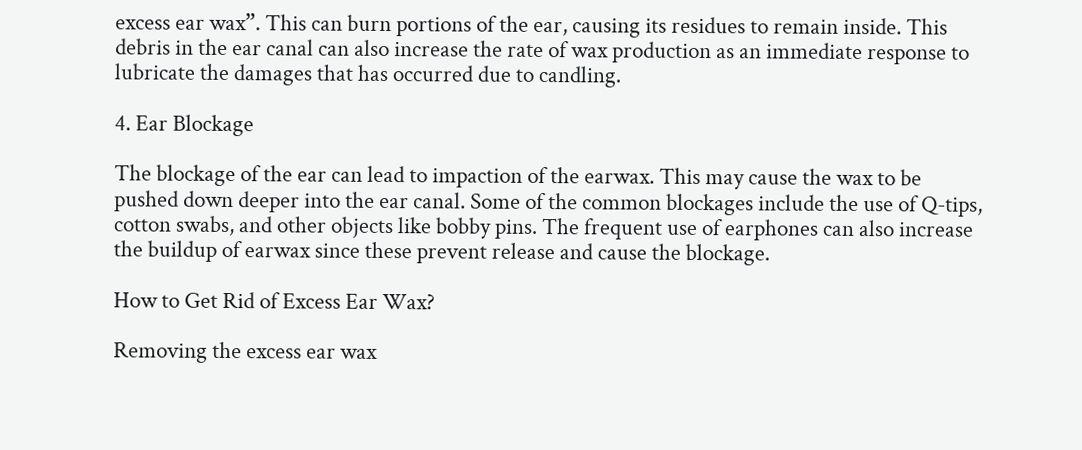excess ear wax”. This can burn portions of the ear, causing its residues to remain inside. This debris in the ear canal can also increase the rate of wax production as an immediate response to lubricate the damages that has occurred due to candling.

4. Ear Blockage

The blockage of the ear can lead to impaction of the earwax. This may cause the wax to be pushed down deeper into the ear canal. Some of the common blockages include the use of Q-tips, cotton swabs, and other objects like bobby pins. The frequent use of earphones can also increase the buildup of earwax since these prevent release and cause the blockage.

How to Get Rid of Excess Ear Wax?

Removing the excess ear wax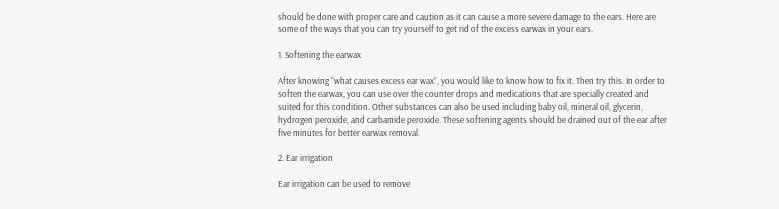should be done with proper care and caution as it can cause a more severe damage to the ears. Here are some of the ways that you can try yourself to get rid of the excess earwax in your ears.

1. Softening the earwax

After knowing “what causes excess ear wax”, you would like to know how to fix it. Then try this. In order to soften the earwax, you can use over the counter drops and medications that are specially created and suited for this condition. Other substances can also be used including baby oil, mineral oil, glycerin, hydrogen peroxide, and carbamide peroxide. These softening agents should be drained out of the ear after five minutes for better earwax removal.

2. Ear irrigation

Ear irrigation can be used to remove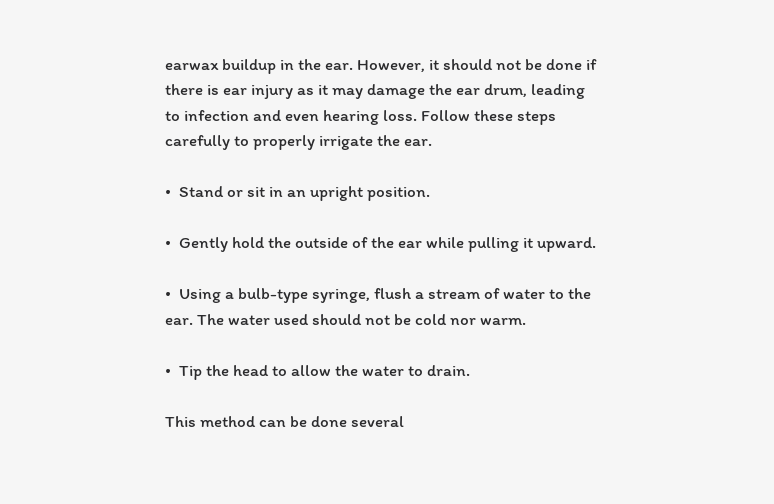earwax buildup in the ear. However, it should not be done if there is ear injury as it may damage the ear drum, leading to infection and even hearing loss. Follow these steps carefully to properly irrigate the ear.

•  Stand or sit in an upright position.

•  Gently hold the outside of the ear while pulling it upward.

•  Using a bulb-type syringe, flush a stream of water to the ear. The water used should not be cold nor warm.

•  Tip the head to allow the water to drain.

This method can be done several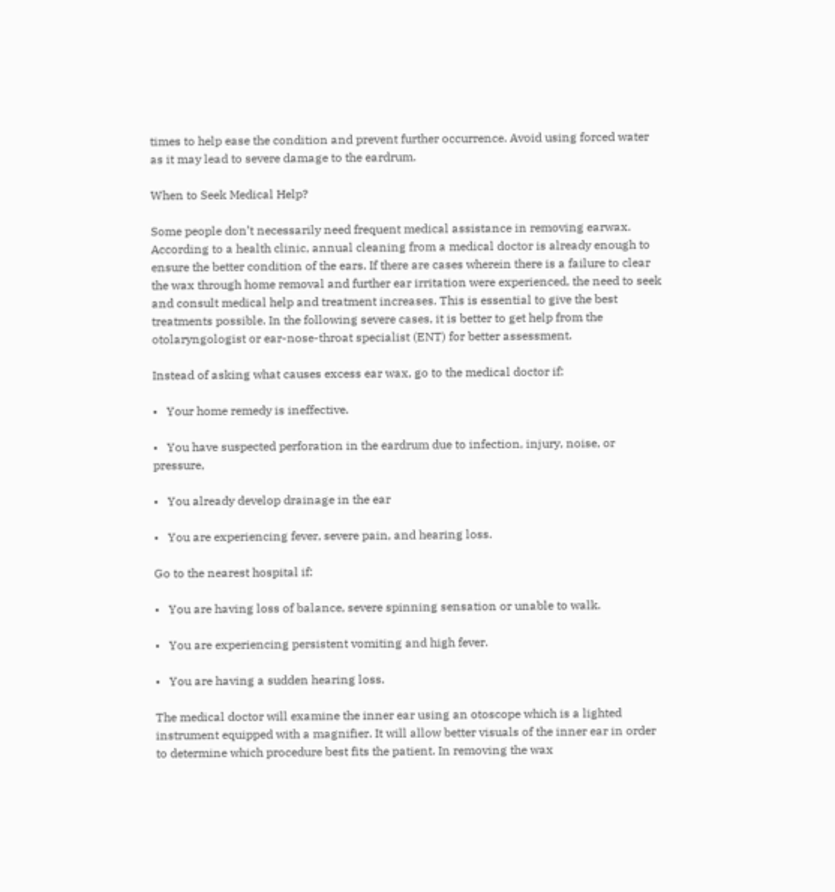times to help ease the condition and prevent further occurrence. Avoid using forced water as it may lead to severe damage to the eardrum.

When to Seek Medical Help?

Some people don’t necessarily need frequent medical assistance in removing earwax. According to a health clinic, annual cleaning from a medical doctor is already enough to ensure the better condition of the ears. If there are cases wherein there is a failure to clear the wax through home removal and further ear irritation were experienced, the need to seek and consult medical help and treatment increases. This is essential to give the best treatments possible. In the following severe cases, it is better to get help from the otolaryngologist or ear-nose-throat specialist (ENT) for better assessment.

Instead of asking what causes excess ear wax, go to the medical doctor if:

•   Your home remedy is ineffective.

•   You have suspected perforation in the eardrum due to infection, injury, noise, or pressure,

•   You already develop drainage in the ear

•   You are experiencing fever, severe pain, and hearing loss.

Go to the nearest hospital if:

•   You are having loss of balance, severe spinning sensation or unable to walk.

•   You are experiencing persistent vomiting and high fever.

•   You are having a sudden hearing loss.

The medical doctor will examine the inner ear using an otoscope which is a lighted instrument equipped with a magnifier. It will allow better visuals of the inner ear in order to determine which procedure best fits the patient. In removing the wax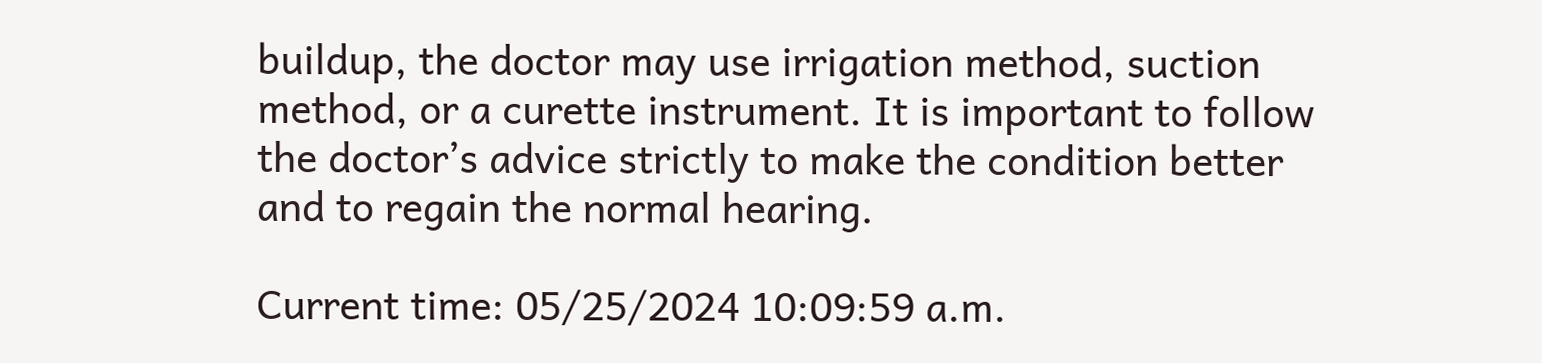buildup, the doctor may use irrigation method, suction method, or a curette instrument. It is important to follow the doctor’s advice strictly to make the condition better and to regain the normal hearing.

Current time: 05/25/2024 10:09:59 a.m.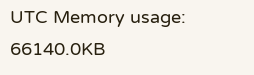UTC Memory usage: 66140.0KB